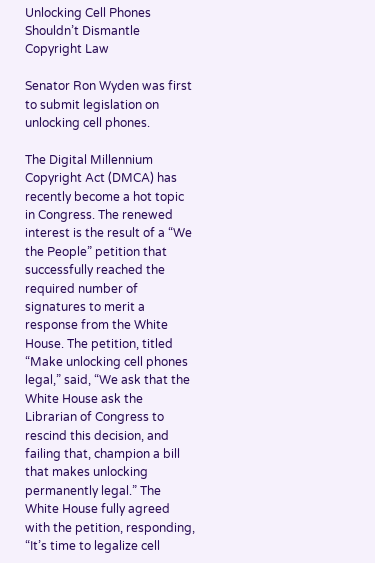Unlocking Cell Phones Shouldn’t Dismantle Copyright Law

Senator Ron Wyden was first to submit legislation on unlocking cell phones.

The Digital Millennium Copyright Act (DMCA) has recently become a hot topic in Congress. The renewed interest is the result of a “We the People” petition that successfully reached the required number of signatures to merit a response from the White House. The petition, titled “Make unlocking cell phones legal,” said, “We ask that the White House ask the Librarian of Congress to rescind this decision, and failing that, champion a bill that makes unlocking permanently legal.” The White House fully agreed with the petition, responding, “It’s time to legalize cell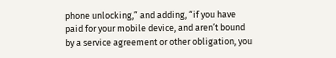phone unlocking,” and adding, “if you have paid for your mobile device, and aren’t bound by a service agreement or other obligation, you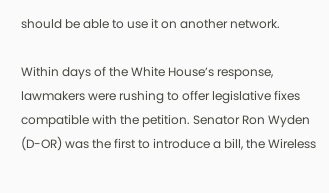should be able to use it on another network.

Within days of the White House’s response, lawmakers were rushing to offer legislative fixes compatible with the petition. Senator Ron Wyden (D-OR) was the first to introduce a bill, the Wireless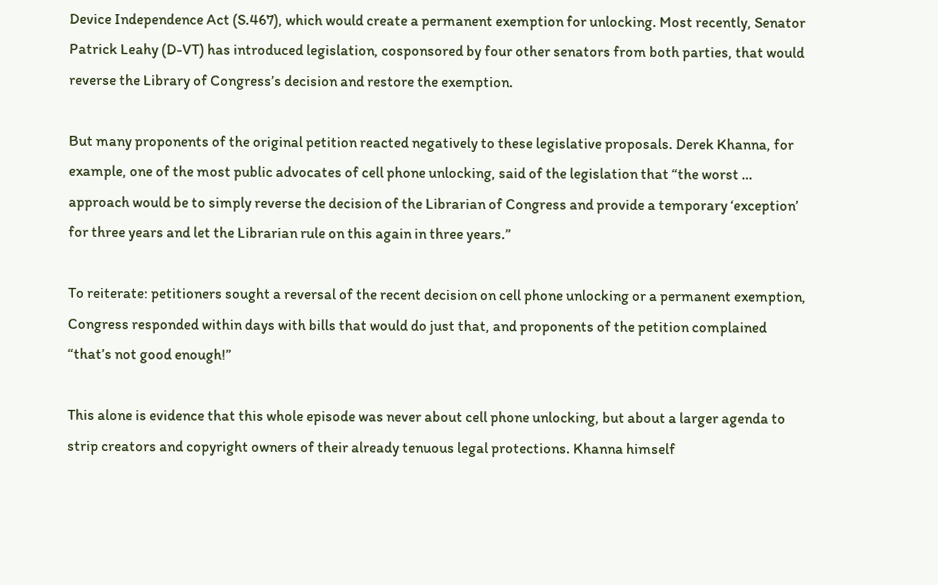Device Independence Act (S.467), which would create a permanent exemption for unlocking. Most recently, Senator Patrick Leahy (D-VT) has introduced legislation, cosponsored by four other senators from both parties, that would reverse the Library of Congress’s decision and restore the exemption.

But many proponents of the original petition reacted negatively to these legislative proposals. Derek Khanna, for example, one of the most public advocates of cell phone unlocking, said of the legislation that “the worst … approach would be to simply reverse the decision of the Librarian of Congress and provide a temporary ‘exception’ for three years and let the Librarian rule on this again in three years.”

To reiterate: petitioners sought a reversal of the recent decision on cell phone unlocking or a permanent exemption, Congress responded within days with bills that would do just that, and proponents of the petition complained “that’s not good enough!”

This alone is evidence that this whole episode was never about cell phone unlocking, but about a larger agenda to strip creators and copyright owners of their already tenuous legal protections. Khanna himself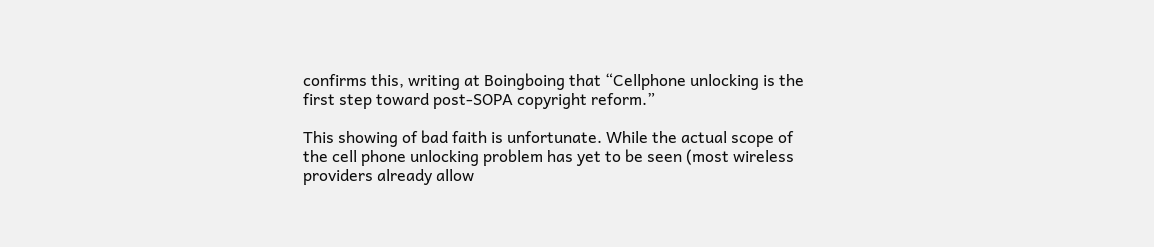confirms this, writing at Boingboing that “Cellphone unlocking is the first step toward post-SOPA copyright reform.”

This showing of bad faith is unfortunate. While the actual scope of the cell phone unlocking problem has yet to be seen (most wireless providers already allow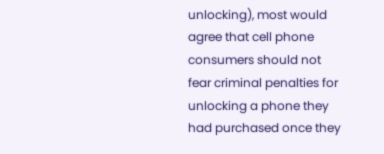unlocking), most would agree that cell phone consumers should not fear criminal penalties for unlocking a phone they had purchased once they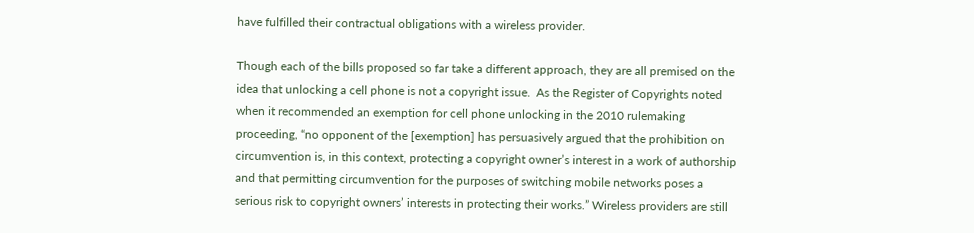have fulfilled their contractual obligations with a wireless provider.

Though each of the bills proposed so far take a different approach, they are all premised on the idea that unlocking a cell phone is not a copyright issue.  As the Register of Copyrights noted when it recommended an exemption for cell phone unlocking in the 2010 rulemaking proceeding, “no opponent of the [exemption] has persuasively argued that the prohibition on circumvention is, in this context, protecting a copyright owner’s interest in a work of authorship and that permitting circumvention for the purposes of switching mobile networks poses a serious risk to copyright owners’ interests in protecting their works.” Wireless providers are still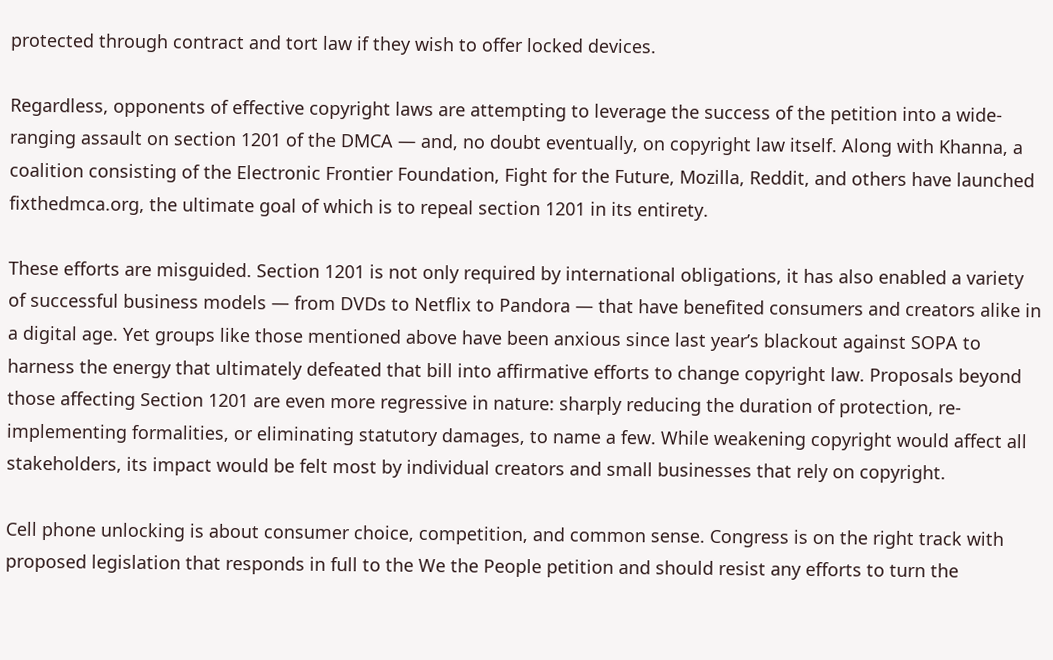protected through contract and tort law if they wish to offer locked devices.

Regardless, opponents of effective copyright laws are attempting to leverage the success of the petition into a wide-ranging assault on section 1201 of the DMCA — and, no doubt eventually, on copyright law itself. Along with Khanna, a coalition consisting of the Electronic Frontier Foundation, Fight for the Future, Mozilla, Reddit, and others have launched fixthedmca.org, the ultimate goal of which is to repeal section 1201 in its entirety.

These efforts are misguided. Section 1201 is not only required by international obligations, it has also enabled a variety of successful business models — from DVDs to Netflix to Pandora — that have benefited consumers and creators alike in a digital age. Yet groups like those mentioned above have been anxious since last year’s blackout against SOPA to harness the energy that ultimately defeated that bill into affirmative efforts to change copyright law. Proposals beyond those affecting Section 1201 are even more regressive in nature: sharply reducing the duration of protection, re-implementing formalities, or eliminating statutory damages, to name a few. While weakening copyright would affect all stakeholders, its impact would be felt most by individual creators and small businesses that rely on copyright.

Cell phone unlocking is about consumer choice, competition, and common sense. Congress is on the right track with proposed legislation that responds in full to the We the People petition and should resist any efforts to turn the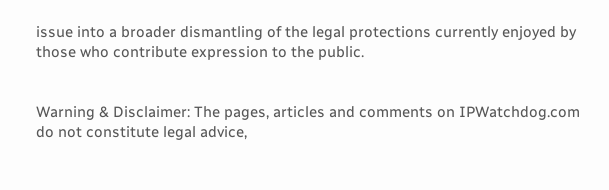issue into a broader dismantling of the legal protections currently enjoyed by those who contribute expression to the public.


Warning & Disclaimer: The pages, articles and comments on IPWatchdog.com do not constitute legal advice,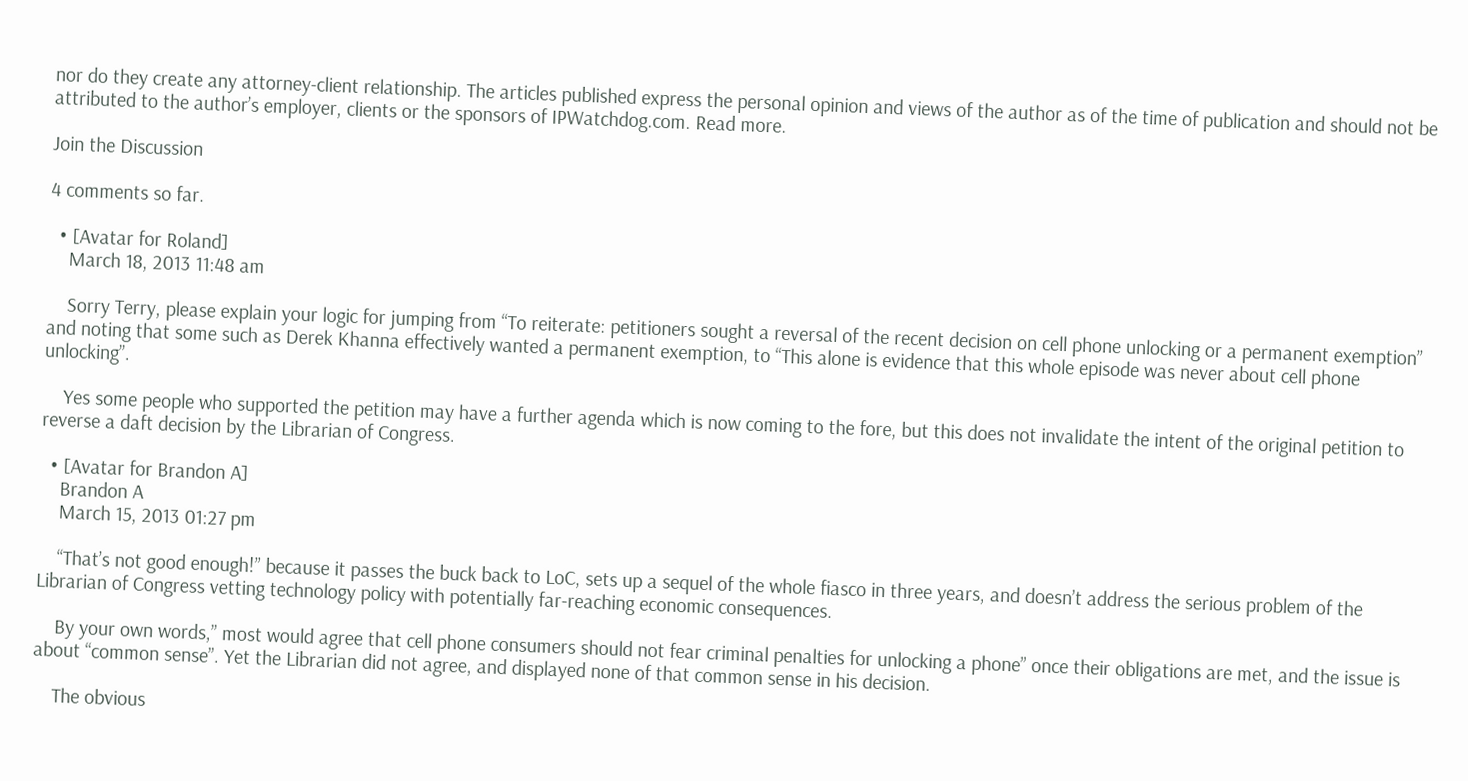nor do they create any attorney-client relationship. The articles published express the personal opinion and views of the author as of the time of publication and should not be attributed to the author’s employer, clients or the sponsors of IPWatchdog.com. Read more.

Join the Discussion

4 comments so far.

  • [Avatar for Roland]
    March 18, 2013 11:48 am

    Sorry Terry, please explain your logic for jumping from “To reiterate: petitioners sought a reversal of the recent decision on cell phone unlocking or a permanent exemption” and noting that some such as Derek Khanna effectively wanted a permanent exemption, to “This alone is evidence that this whole episode was never about cell phone unlocking”.

    Yes some people who supported the petition may have a further agenda which is now coming to the fore, but this does not invalidate the intent of the original petition to reverse a daft decision by the Librarian of Congress.

  • [Avatar for Brandon A]
    Brandon A
    March 15, 2013 01:27 pm

    “That’s not good enough!” because it passes the buck back to LoC, sets up a sequel of the whole fiasco in three years, and doesn’t address the serious problem of the Librarian of Congress vetting technology policy with potentially far-reaching economic consequences.

    By your own words,” most would agree that cell phone consumers should not fear criminal penalties for unlocking a phone” once their obligations are met, and the issue is about “common sense”. Yet the Librarian did not agree, and displayed none of that common sense in his decision.

    The obvious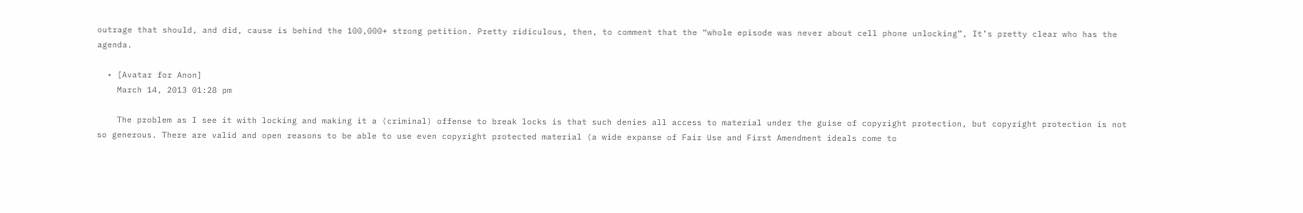outrage that should, and did, cause is behind the 100,000+ strong petition. Pretty ridiculous, then, to comment that the “whole episode was never about cell phone unlocking”, It’s pretty clear who has the agenda.

  • [Avatar for Anon]
    March 14, 2013 01:28 pm

    The problem as I see it with locking and making it a (criminal) offense to break locks is that such denies all access to material under the guise of copyright protection, but copyright protection is not so generous. There are valid and open reasons to be able to use even copyright protected material (a wide expanse of Fair Use and First Amendment ideals come to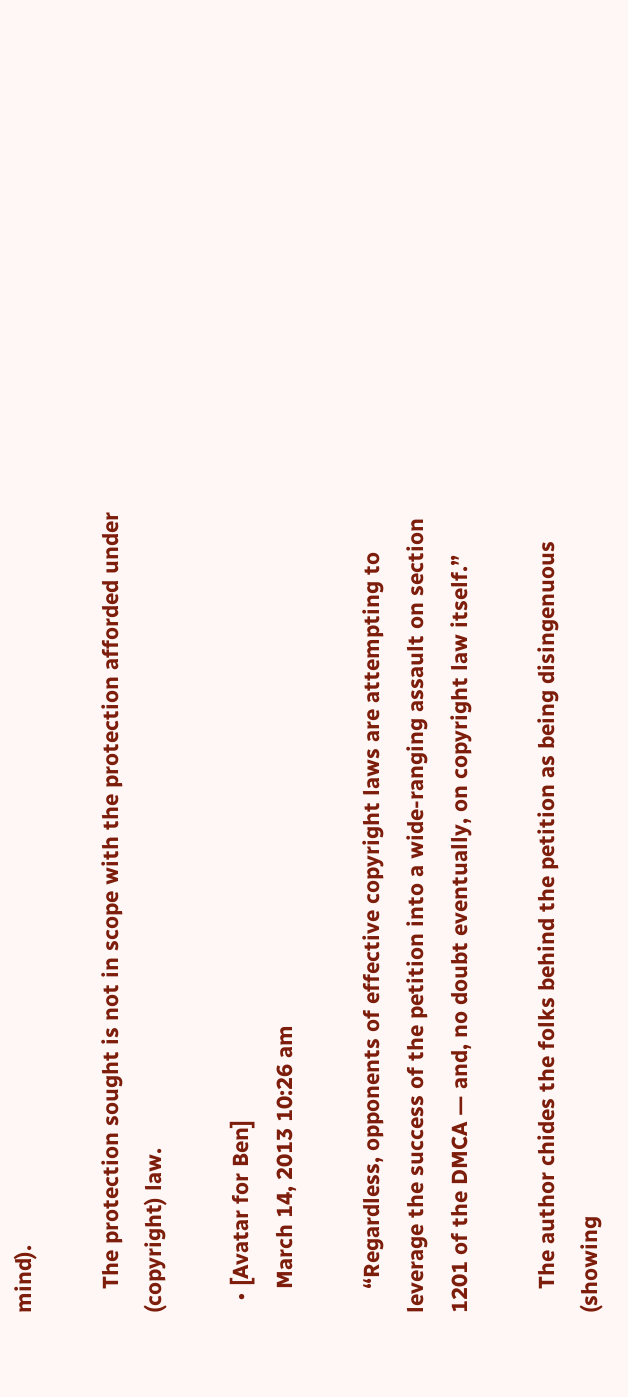mind).

    The protection sought is not in scope with the protection afforded under (copyright) law.

  • [Avatar for Ben]
    March 14, 2013 10:26 am

    “Regardless, opponents of effective copyright laws are attempting to leverage the success of the petition into a wide-ranging assault on section 1201 of the DMCA — and, no doubt eventually, on copyright law itself.”

    The author chides the folks behind the petition as being disingenuous (showing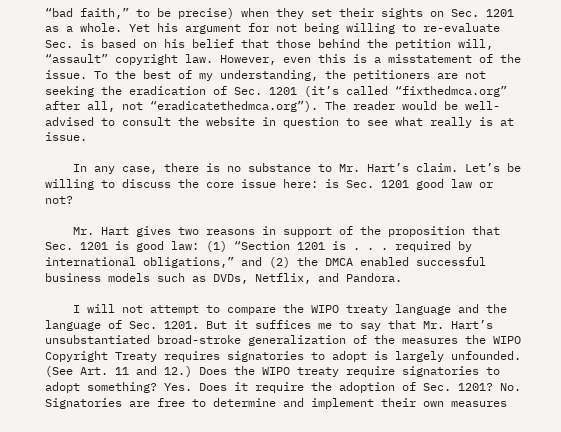“bad faith,” to be precise) when they set their sights on Sec. 1201 as a whole. Yet his argument for not being willing to re-evaluate Sec. is based on his belief that those behind the petition will, “assault” copyright law. However, even this is a misstatement of the issue. To the best of my understanding, the petitioners are not seeking the eradication of Sec. 1201 (it’s called “fixthedmca.org” after all, not “eradicatethedmca.org”). The reader would be well-advised to consult the website in question to see what really is at issue.

    In any case, there is no substance to Mr. Hart’s claim. Let’s be willing to discuss the core issue here: is Sec. 1201 good law or not?

    Mr. Hart gives two reasons in support of the proposition that Sec. 1201 is good law: (1) “Section 1201 is . . . required by international obligations,” and (2) the DMCA enabled successful business models such as DVDs, Netflix, and Pandora.

    I will not attempt to compare the WIPO treaty language and the language of Sec. 1201. But it suffices me to say that Mr. Hart’s unsubstantiated broad-stroke generalization of the measures the WIPO Copyright Treaty requires signatories to adopt is largely unfounded. (See Art. 11 and 12.) Does the WIPO treaty require signatories to adopt something? Yes. Does it require the adoption of Sec. 1201? No. Signatories are free to determine and implement their own measures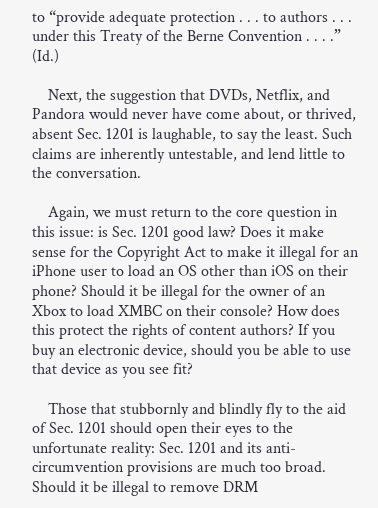to “provide adequate protection . . . to authors . . . under this Treaty of the Berne Convention . . . .” (Id.)

    Next, the suggestion that DVDs, Netflix, and Pandora would never have come about, or thrived, absent Sec. 1201 is laughable, to say the least. Such claims are inherently untestable, and lend little to the conversation.

    Again, we must return to the core question in this issue: is Sec. 1201 good law? Does it make sense for the Copyright Act to make it illegal for an iPhone user to load an OS other than iOS on their phone? Should it be illegal for the owner of an Xbox to load XMBC on their console? How does this protect the rights of content authors? If you buy an electronic device, should you be able to use that device as you see fit?

    Those that stubbornly and blindly fly to the aid of Sec. 1201 should open their eyes to the unfortunate reality: Sec. 1201 and its anti-circumvention provisions are much too broad. Should it be illegal to remove DRM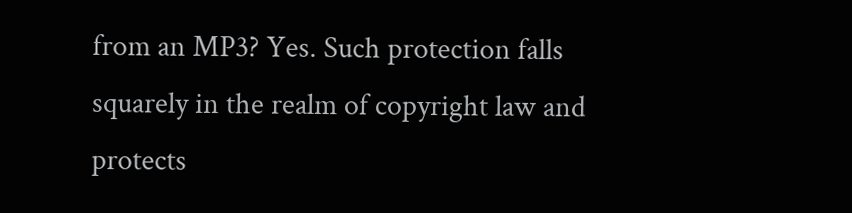from an MP3? Yes. Such protection falls squarely in the realm of copyright law and protects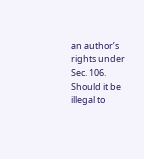an author’s rights under Sec. 106. Should it be illegal to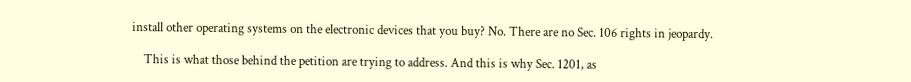install other operating systems on the electronic devices that you buy? No. There are no Sec. 106 rights in jeopardy.

    This is what those behind the petition are trying to address. And this is why Sec. 1201, as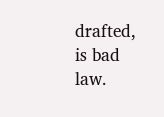drafted, is bad law.